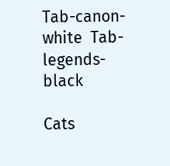Tab-canon-white  Tab-legends-black

Cats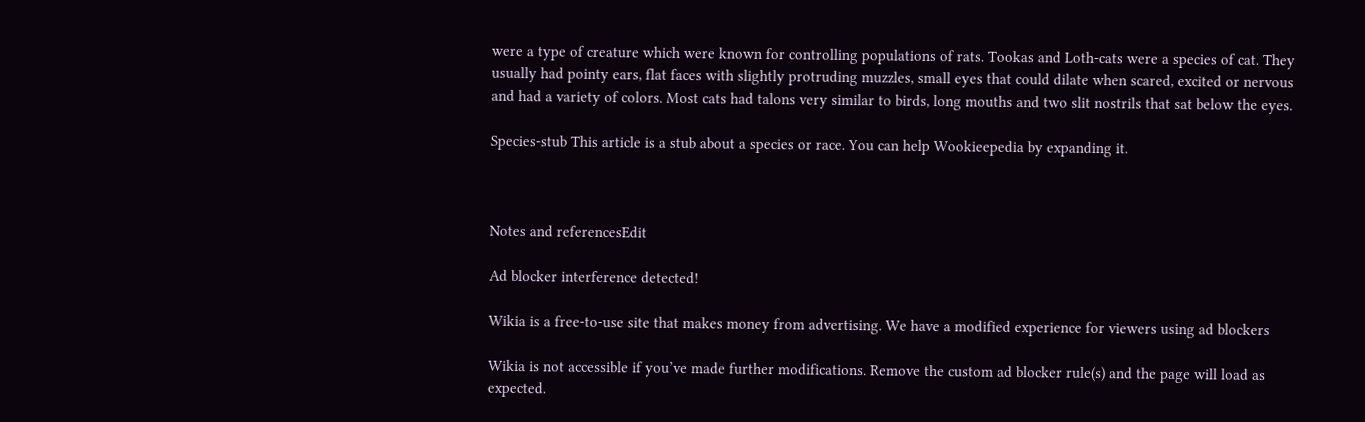were a type of creature which were known for controlling populations of rats. Tookas and Loth-cats were a species of cat. They usually had pointy ears, flat faces with slightly protruding muzzles, small eyes that could dilate when scared, excited or nervous and had a variety of colors. Most cats had talons very similar to birds, long mouths and two slit nostrils that sat below the eyes.

Species-stub This article is a stub about a species or race. You can help Wookieepedia by expanding it.



Notes and referencesEdit

Ad blocker interference detected!

Wikia is a free-to-use site that makes money from advertising. We have a modified experience for viewers using ad blockers

Wikia is not accessible if you’ve made further modifications. Remove the custom ad blocker rule(s) and the page will load as expected.